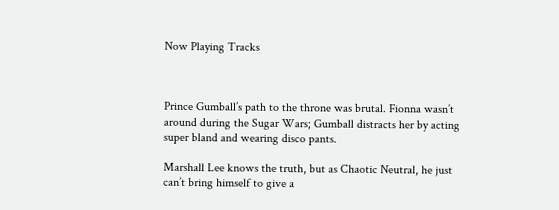Now Playing Tracks



Prince Gumball’s path to the throne was brutal. Fionna wasn’t around during the Sugar Wars; Gumball distracts her by acting super bland and wearing disco pants.

Marshall Lee knows the truth, but as Chaotic Neutral, he just can’t bring himself to give a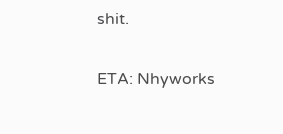shit.

ETA: Nhyworks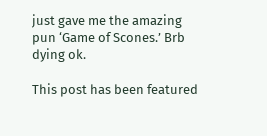just gave me the amazing pun ‘Game of Scones.’ Brb dying ok.

This post has been featured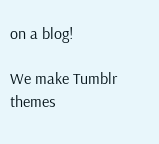on a blog!

We make Tumblr themes